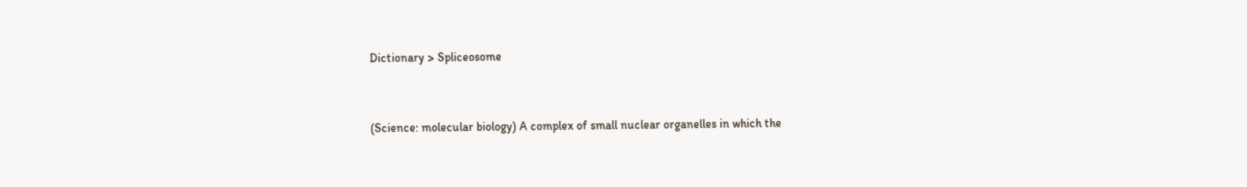Dictionary > Spliceosome


(Science: molecular biology) A complex of small nuclear organelles in which the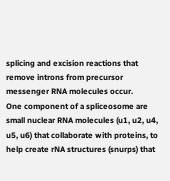splicing and excision reactions that remove introns from precursor messenger RNA molecules occur.
One component of a spliceosome are small nuclear RNA molecules (u1, u2, u4, u5, u6) that collaborate with proteins, to help create rNA structures (snurps) that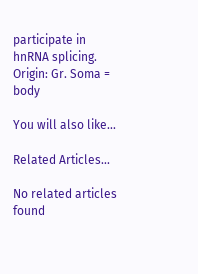participate in hnRNA splicing.
Origin: Gr. Soma = body

You will also like...

Related Articles...

No related articles found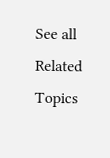See all Related Topics